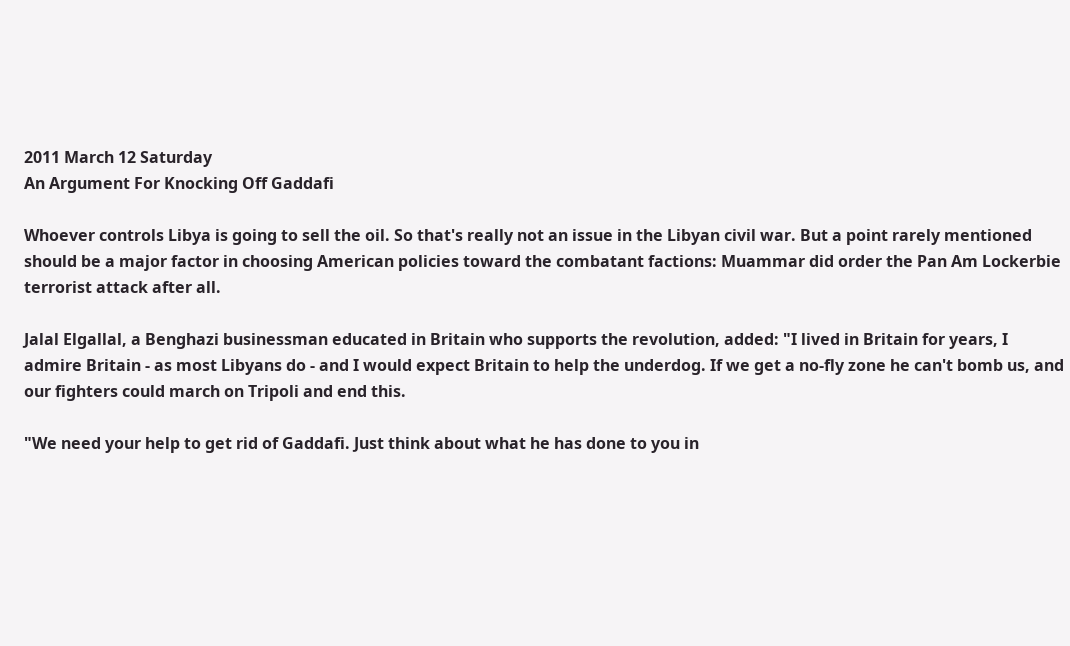2011 March 12 Saturday
An Argument For Knocking Off Gaddafi

Whoever controls Libya is going to sell the oil. So that's really not an issue in the Libyan civil war. But a point rarely mentioned should be a major factor in choosing American policies toward the combatant factions: Muammar did order the Pan Am Lockerbie terrorist attack after all.

Jalal Elgallal, a Benghazi businessman educated in Britain who supports the revolution, added: "I lived in Britain for years, I admire Britain - as most Libyans do - and I would expect Britain to help the underdog. If we get a no-fly zone he can't bomb us, and our fighters could march on Tripoli and end this.

"We need your help to get rid of Gaddafi. Just think about what he has done to you in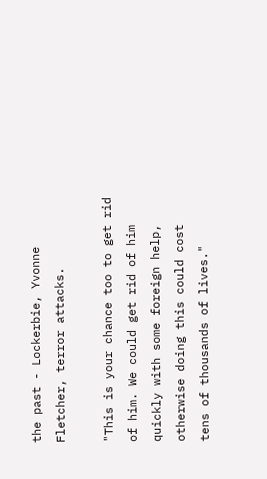the past - Lockerbie, Yvonne Fletcher, terror attacks.

"This is your chance too to get rid of him. We could get rid of him quickly with some foreign help, otherwise doing this could cost tens of thousands of lives."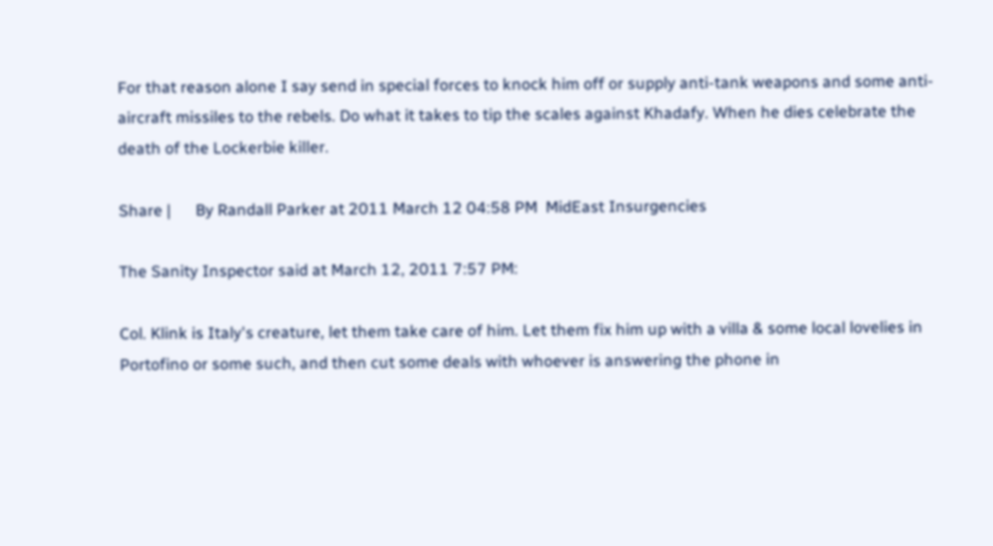For that reason alone I say send in special forces to knock him off or supply anti-tank weapons and some anti-aircraft missiles to the rebels. Do what it takes to tip the scales against Khadafy. When he dies celebrate the death of the Lockerbie killer.

Share |      By Randall Parker at 2011 March 12 04:58 PM  MidEast Insurgencies

The Sanity Inspector said at March 12, 2011 7:57 PM:

Col. Klink is Italy's creature, let them take care of him. Let them fix him up with a villa & some local lovelies in Portofino or some such, and then cut some deals with whoever is answering the phone in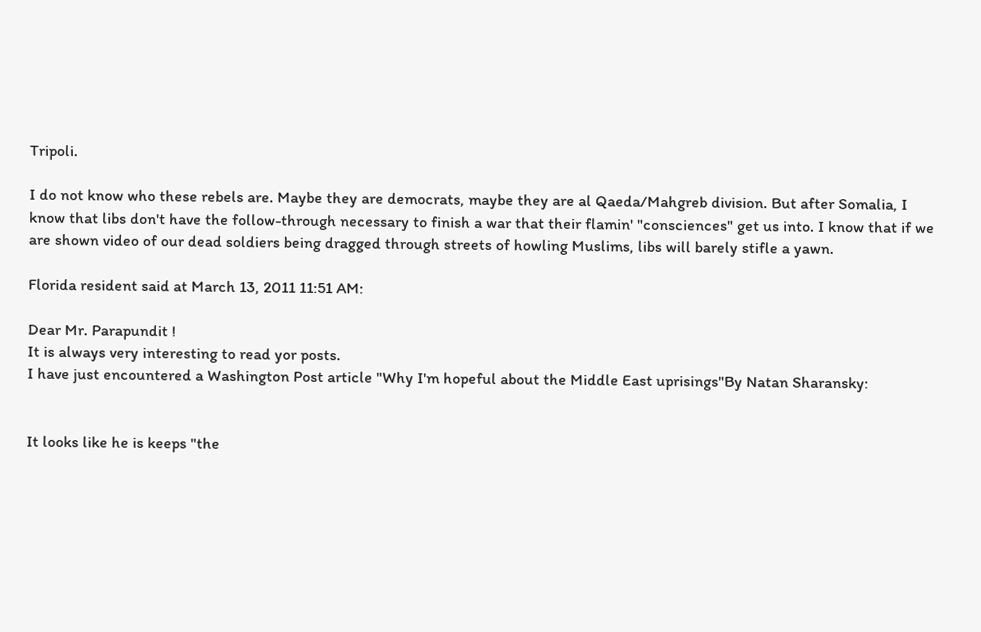Tripoli.

I do not know who these rebels are. Maybe they are democrats, maybe they are al Qaeda/Mahgreb division. But after Somalia, I know that libs don't have the follow-through necessary to finish a war that their flamin' "consciences" get us into. I know that if we are shown video of our dead soldiers being dragged through streets of howling Muslims, libs will barely stifle a yawn.

Florida resident said at March 13, 2011 11:51 AM:

Dear Mr. Parapundit !
It is always very interesting to read yor posts.
I have just encountered a Washington Post article "Why I'm hopeful about the Middle East uprisings"By Natan Sharansky:


It looks like he is keeps "the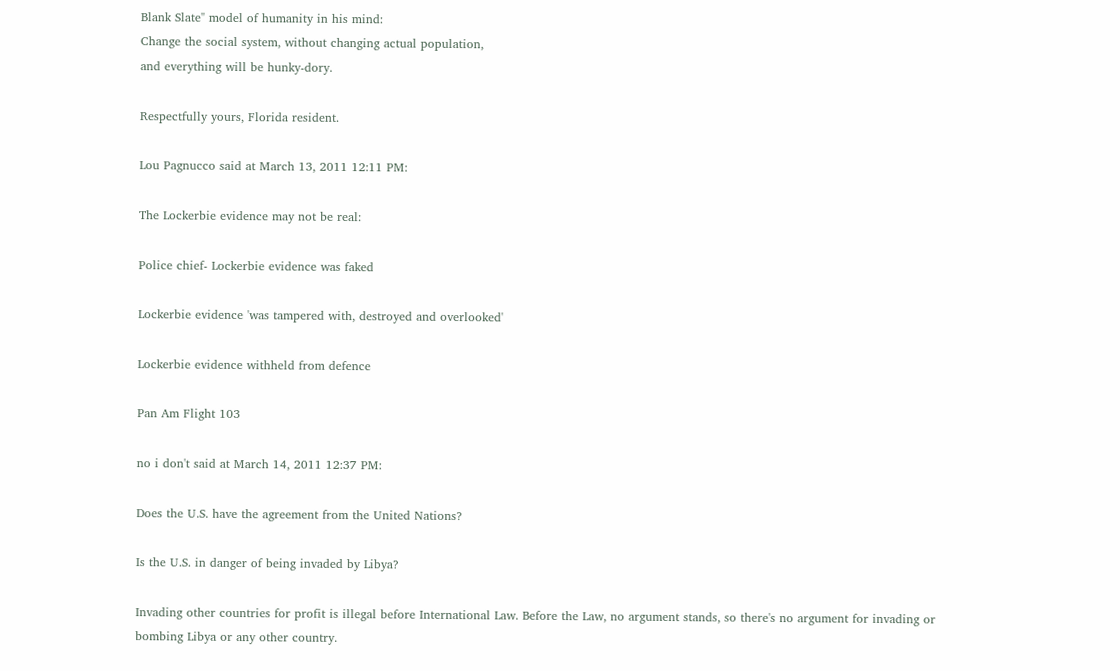Blank Slate" model of humanity in his mind:
Change the social system, without changing actual population,
and everything will be hunky-dory.

Respectfully yours, Florida resident.

Lou Pagnucco said at March 13, 2011 12:11 PM:

The Lockerbie evidence may not be real:

Police chief- Lockerbie evidence was faked

Lockerbie evidence 'was tampered with, destroyed and overlooked'

Lockerbie evidence withheld from defence

Pan Am Flight 103

no i don't said at March 14, 2011 12:37 PM:

Does the U.S. have the agreement from the United Nations?

Is the U.S. in danger of being invaded by Libya?

Invading other countries for profit is illegal before International Law. Before the Law, no argument stands, so there's no argument for invading or bombing Libya or any other country.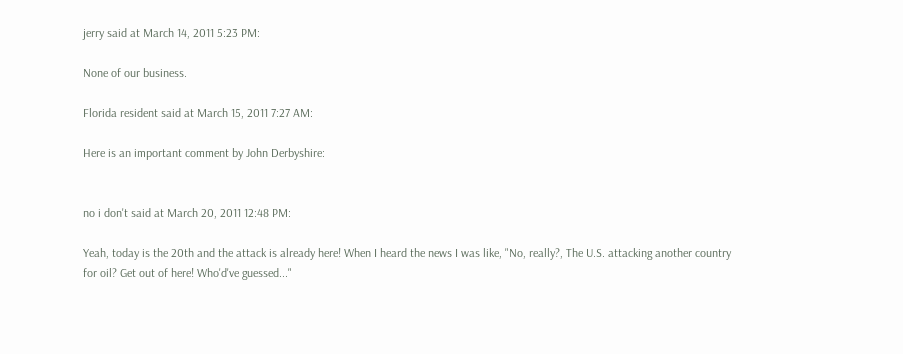jerry said at March 14, 2011 5:23 PM:

None of our business.

Florida resident said at March 15, 2011 7:27 AM:

Here is an important comment by John Derbyshire:


no i don't said at March 20, 2011 12:48 PM:

Yeah, today is the 20th and the attack is already here! When I heard the news I was like, "No, really?, The U.S. attacking another country for oil? Get out of here! Who'd've guessed..."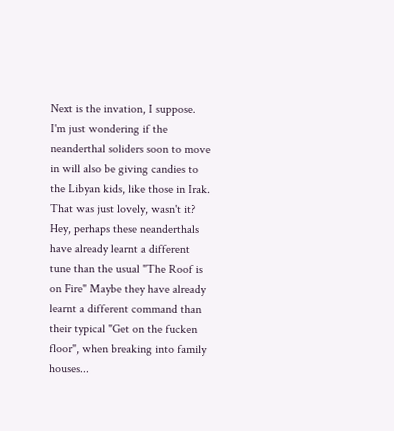Next is the invation, I suppose. I'm just wondering if the neanderthal soliders soon to move in will also be giving candies to the Libyan kids, like those in Irak. That was just lovely, wasn't it? Hey, perhaps these neanderthals have already learnt a different tune than the usual "The Roof is on Fire" Maybe they have already learnt a different command than their typical "Get on the fucken floor", when breaking into family houses...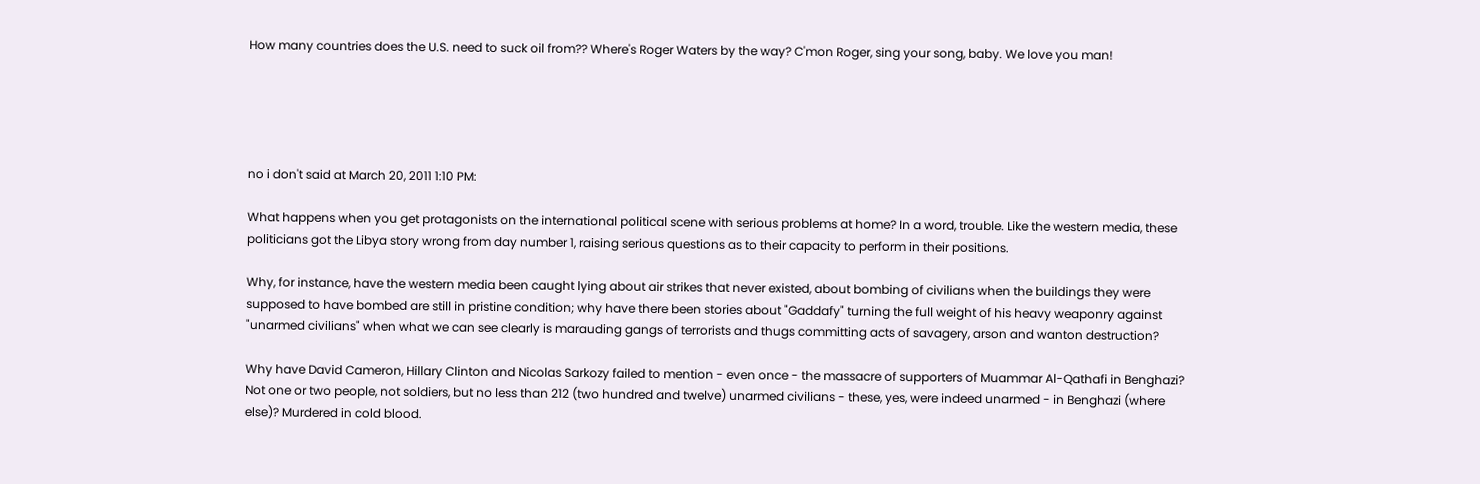How many countries does the U.S. need to suck oil from?? Where's Roger Waters by the way? C'mon Roger, sing your song, baby. We love you man!





no i don't said at March 20, 2011 1:10 PM:

What happens when you get protagonists on the international political scene with serious problems at home? In a word, trouble. Like the western media, these politicians got the Libya story wrong from day number 1, raising serious questions as to their capacity to perform in their positions.

Why, for instance, have the western media been caught lying about air strikes that never existed, about bombing of civilians when the buildings they were supposed to have bombed are still in pristine condition; why have there been stories about "Gaddafy" turning the full weight of his heavy weaponry against "unarmed civilians" when what we can see clearly is marauding gangs of terrorists and thugs committing acts of savagery, arson and wanton destruction?

Why have David Cameron, Hillary Clinton and Nicolas Sarkozy failed to mention - even once - the massacre of supporters of Muammar Al-Qathafi in Benghazi? Not one or two people, not soldiers, but no less than 212 (two hundred and twelve) unarmed civilians - these, yes, were indeed unarmed - in Benghazi (where else)? Murdered in cold blood.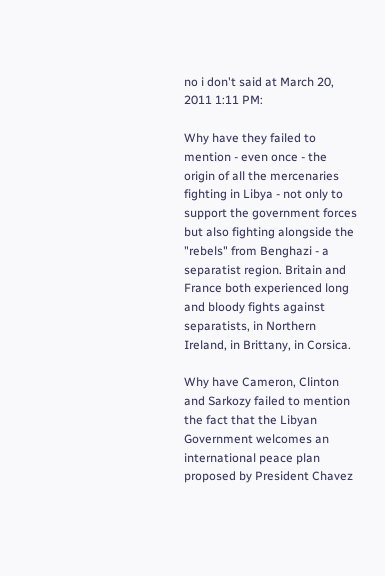no i don't said at March 20, 2011 1:11 PM:

Why have they failed to mention - even once - the origin of all the mercenaries fighting in Libya - not only to support the government forces but also fighting alongside the "rebels" from Benghazi - a separatist region. Britain and France both experienced long and bloody fights against separatists, in Northern Ireland, in Brittany, in Corsica.

Why have Cameron, Clinton and Sarkozy failed to mention the fact that the Libyan Government welcomes an international peace plan proposed by President Chavez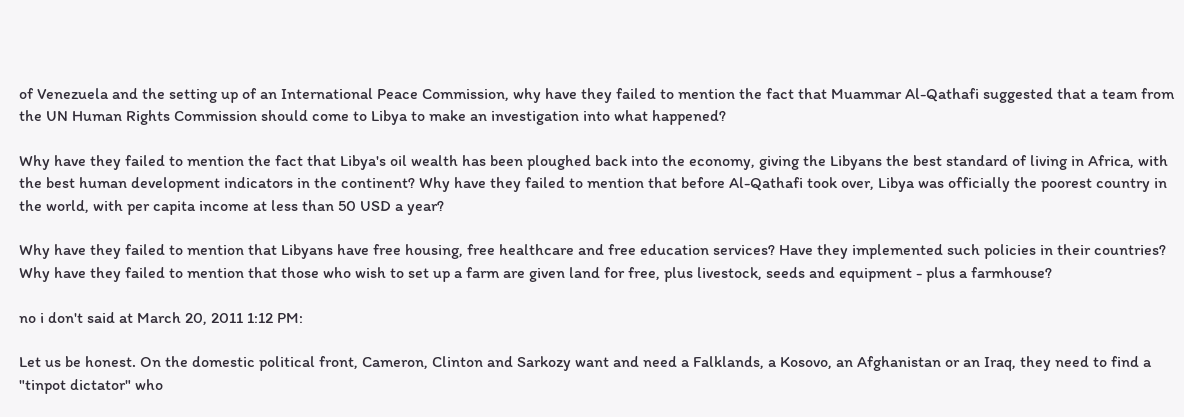of Venezuela and the setting up of an International Peace Commission, why have they failed to mention the fact that Muammar Al-Qathafi suggested that a team from the UN Human Rights Commission should come to Libya to make an investigation into what happened?

Why have they failed to mention the fact that Libya's oil wealth has been ploughed back into the economy, giving the Libyans the best standard of living in Africa, with the best human development indicators in the continent? Why have they failed to mention that before Al-Qathafi took over, Libya was officially the poorest country in the world, with per capita income at less than 50 USD a year?

Why have they failed to mention that Libyans have free housing, free healthcare and free education services? Have they implemented such policies in their countries? Why have they failed to mention that those who wish to set up a farm are given land for free, plus livestock, seeds and equipment - plus a farmhouse?

no i don't said at March 20, 2011 1:12 PM:

Let us be honest. On the domestic political front, Cameron, Clinton and Sarkozy want and need a Falklands, a Kosovo, an Afghanistan or an Iraq, they need to find a "tinpot dictator" who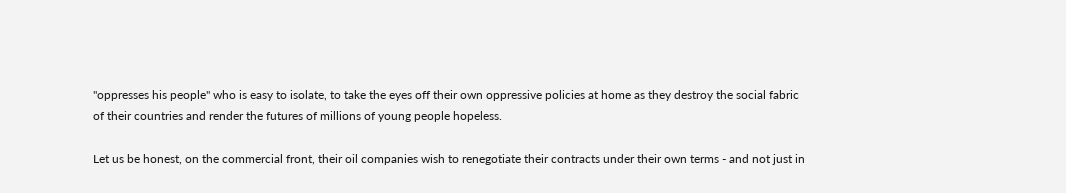"oppresses his people" who is easy to isolate, to take the eyes off their own oppressive policies at home as they destroy the social fabric of their countries and render the futures of millions of young people hopeless.

Let us be honest, on the commercial front, their oil companies wish to renegotiate their contracts under their own terms - and not just in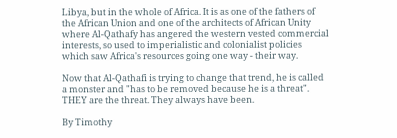Libya, but in the whole of Africa. It is as one of the fathers of the African Union and one of the architects of African Unity where Al-Qathafy has angered the western vested commercial interests, so used to imperialistic and colonialist policies which saw Africa's resources going one way - their way.

Now that Al-Qathafi is trying to change that trend, he is called a monster and "has to be removed because he is a threat". THEY are the threat. They always have been.

By Timothy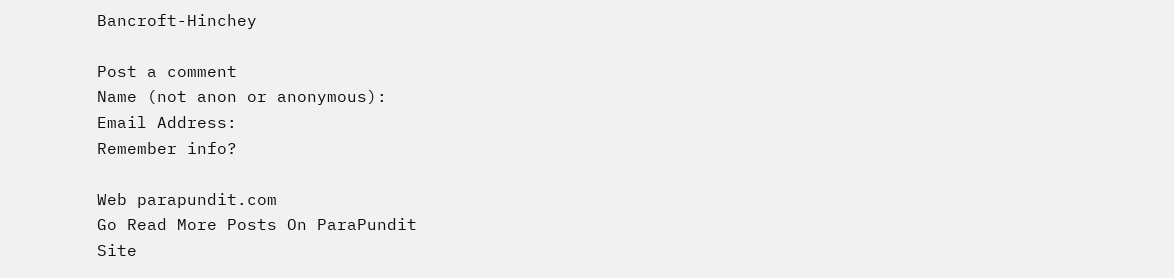Bancroft-Hinchey

Post a comment
Name (not anon or anonymous):
Email Address:
Remember info?

Web parapundit.com
Go Read More Posts On ParaPundit
Site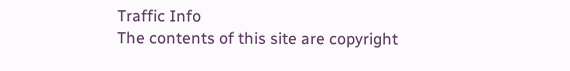Traffic Info
The contents of this site are copyright